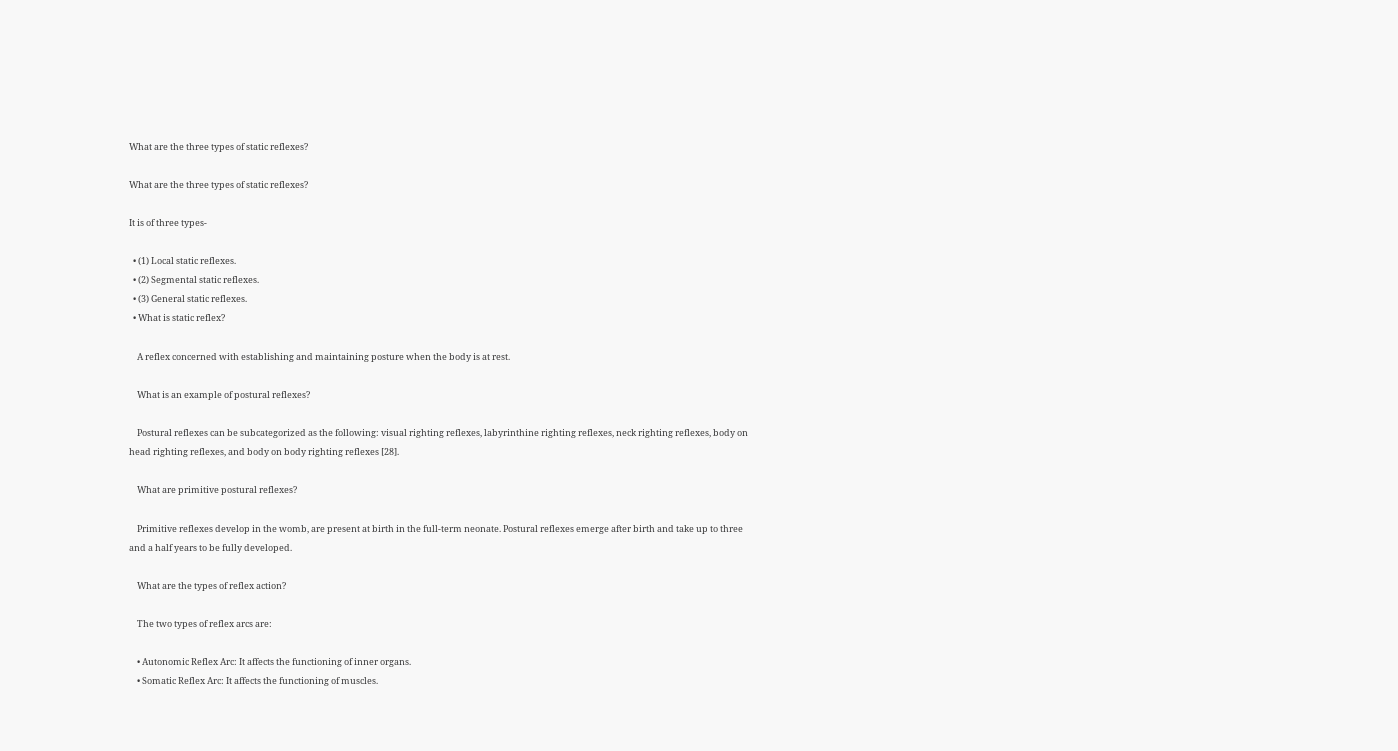What are the three types of static reflexes?

What are the three types of static reflexes?

It is of three types-

  • (1) Local static reflexes.
  • (2) Segmental static reflexes.
  • (3) General static reflexes.
  • What is static reflex?

    A reflex concerned with establishing and maintaining posture when the body is at rest.

    What is an example of postural reflexes?

    Postural reflexes can be subcategorized as the following: visual righting reflexes, labyrinthine righting reflexes, neck righting reflexes, body on head righting reflexes, and body on body righting reflexes [28].

    What are primitive postural reflexes?

    Primitive reflexes develop in the womb, are present at birth in the full-term neonate. Postural reflexes emerge after birth and take up to three and a half years to be fully developed.

    What are the types of reflex action?

    The two types of reflex arcs are:

    • Autonomic Reflex Arc: It affects the functioning of inner organs.
    • Somatic Reflex Arc: It affects the functioning of muscles.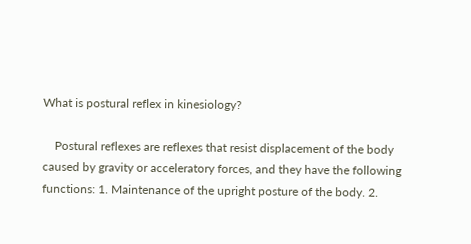What is postural reflex in kinesiology?

    Postural reflexes are reflexes that resist displacement of the body caused by gravity or acceleratory forces, and they have the following functions: 1. Maintenance of the upright posture of the body. 2.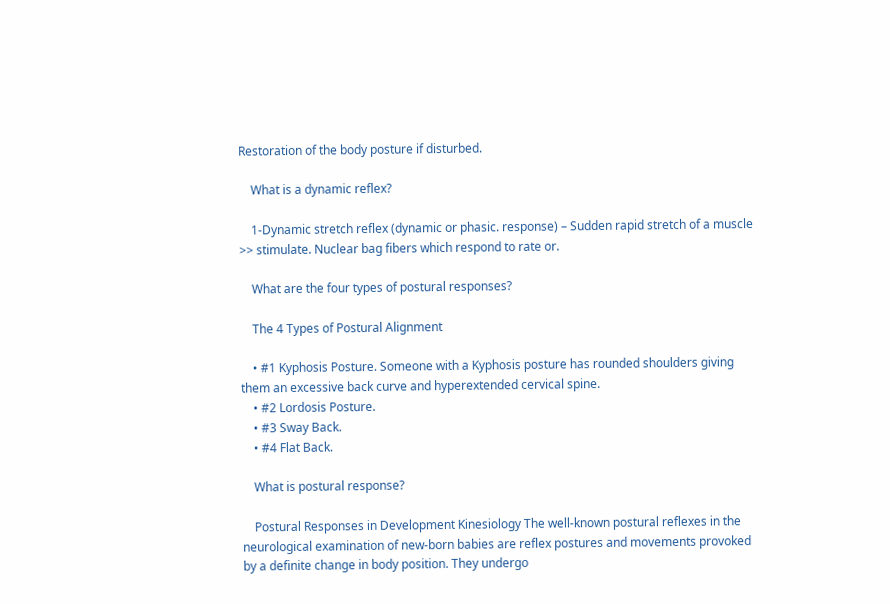Restoration of the body posture if disturbed.

    What is a dynamic reflex?

    1-Dynamic stretch reflex (dynamic or phasic. response) – Sudden rapid stretch of a muscle >> stimulate. Nuclear bag fibers which respond to rate or.

    What are the four types of postural responses?

    The 4 Types of Postural Alignment

    • #1 Kyphosis Posture. Someone with a Kyphosis posture has rounded shoulders giving them an excessive back curve and hyperextended cervical spine.
    • #2 Lordosis Posture.
    • #3 Sway Back.
    • #4 Flat Back.

    What is postural response?

    Postural Responses in Development Kinesiology The well-known postural reflexes in the neurological examination of new-born babies are reflex postures and movements provoked by a definite change in body position. They undergo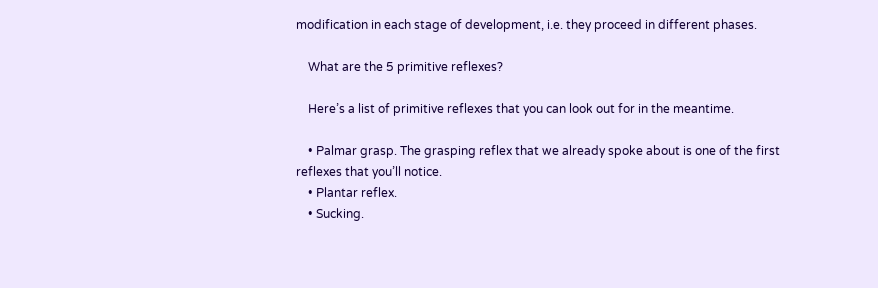modification in each stage of development, i.e. they proceed in different phases.

    What are the 5 primitive reflexes?

    Here’s a list of primitive reflexes that you can look out for in the meantime.

    • Palmar grasp. The grasping reflex that we already spoke about is one of the first reflexes that you’ll notice.
    • Plantar reflex.
    • Sucking.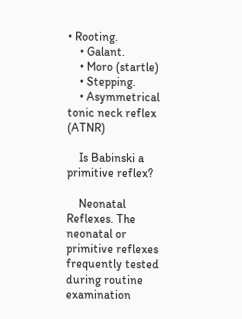• Rooting.
    • Galant.
    • Moro (startle)
    • Stepping.
    • Asymmetrical tonic neck reflex (ATNR)

    Is Babinski a primitive reflex?

    Neonatal Reflexes. The neonatal or primitive reflexes frequently tested during routine examination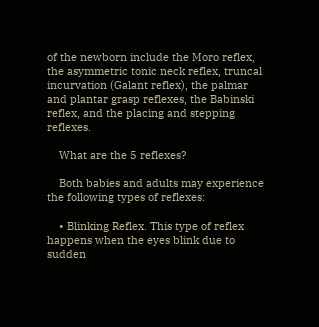of the newborn include the Moro reflex, the asymmetric tonic neck reflex, truncal incurvation (Galant reflex), the palmar and plantar grasp reflexes, the Babinski reflex, and the placing and stepping reflexes.

    What are the 5 reflexes?

    Both babies and adults may experience the following types of reflexes:

    • Blinking Reflex. This type of reflex happens when the eyes blink due to sudden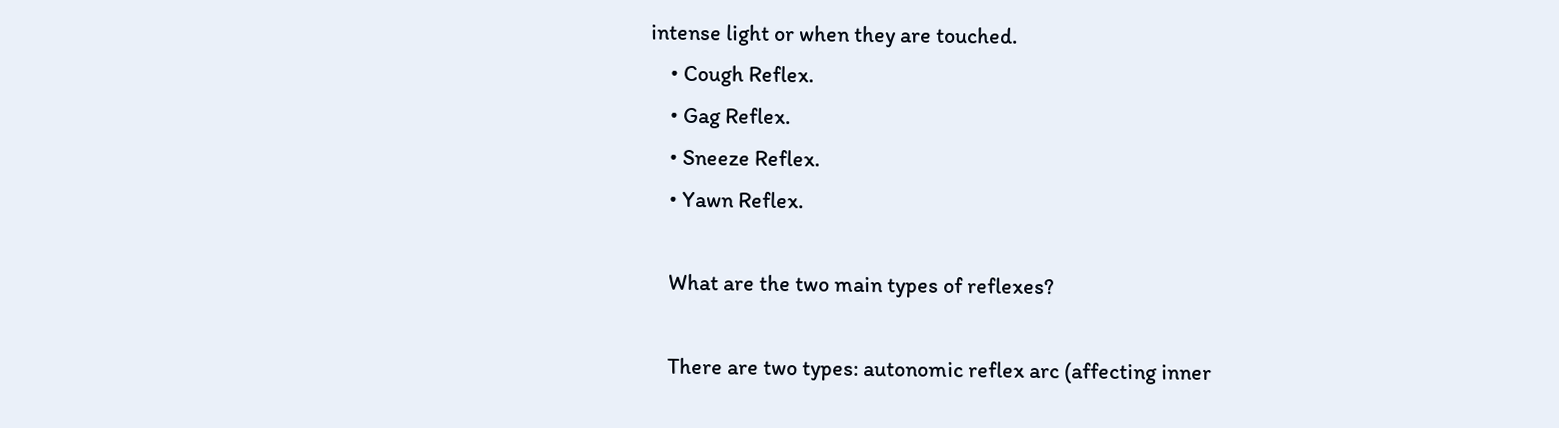intense light or when they are touched.
    • Cough Reflex.
    • Gag Reflex.
    • Sneeze Reflex.
    • Yawn Reflex.

    What are the two main types of reflexes?

    There are two types: autonomic reflex arc (affecting inner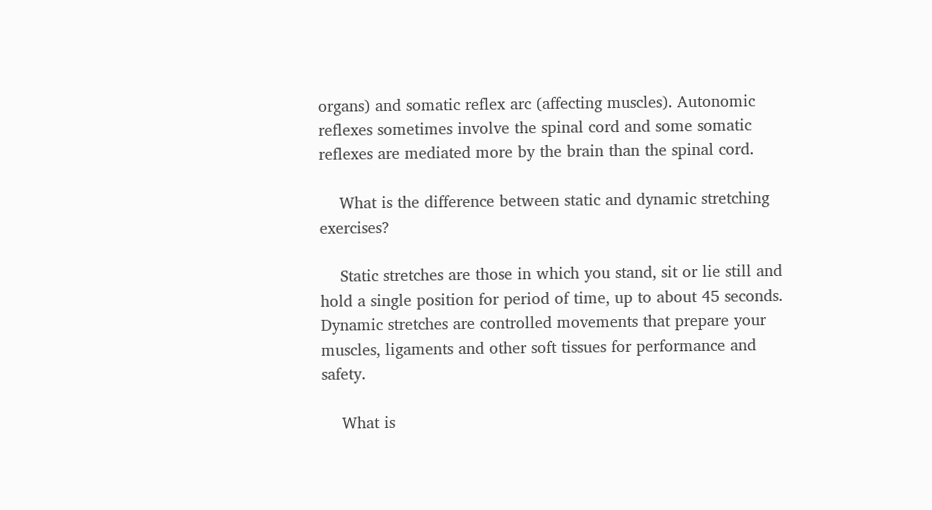organs) and somatic reflex arc (affecting muscles). Autonomic reflexes sometimes involve the spinal cord and some somatic reflexes are mediated more by the brain than the spinal cord.

    What is the difference between static and dynamic stretching exercises?

    Static stretches are those in which you stand, sit or lie still and hold a single position for period of time, up to about 45 seconds. Dynamic stretches are controlled movements that prepare your muscles, ligaments and other soft tissues for performance and safety.

    What is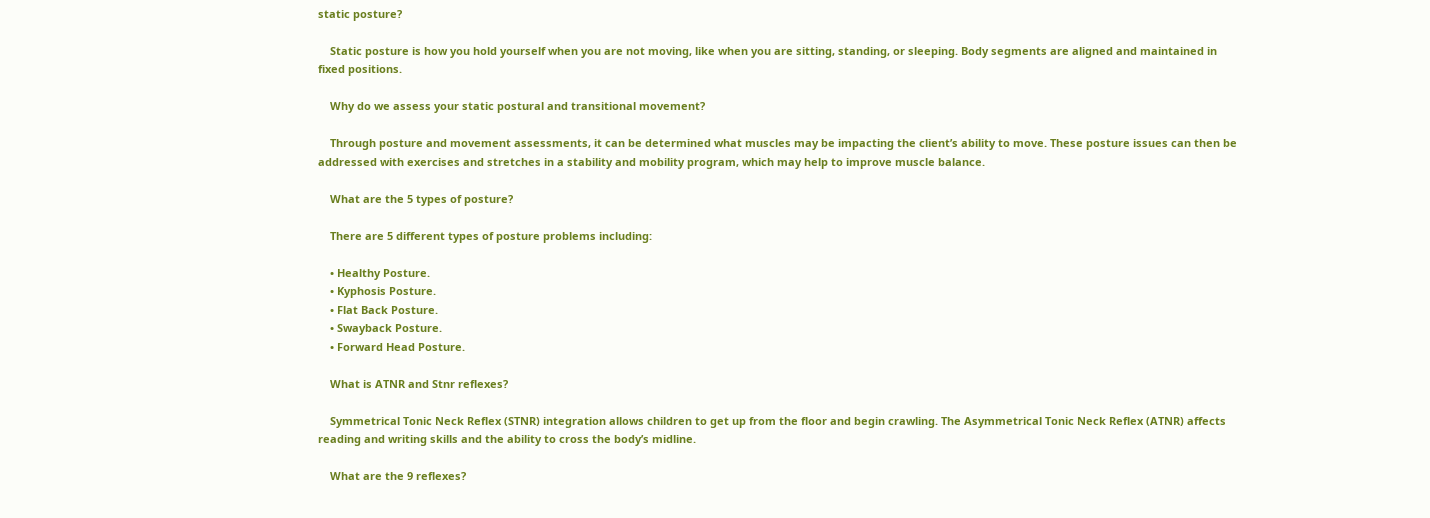static posture?

    Static posture is how you hold yourself when you are not moving, like when you are sitting, standing, or sleeping. Body segments are aligned and maintained in fixed positions.

    Why do we assess your static postural and transitional movement?

    Through posture and movement assessments, it can be determined what muscles may be impacting the client’s ability to move. These posture issues can then be addressed with exercises and stretches in a stability and mobility program, which may help to improve muscle balance.

    What are the 5 types of posture?

    There are 5 different types of posture problems including:

    • Healthy Posture.
    • Kyphosis Posture.
    • Flat Back Posture.
    • Swayback Posture.
    • Forward Head Posture.

    What is ATNR and Stnr reflexes?

    Symmetrical Tonic Neck Reflex (STNR) integration allows children to get up from the floor and begin crawling. The Asymmetrical Tonic Neck Reflex (ATNR) affects reading and writing skills and the ability to cross the body’s midline.

    What are the 9 reflexes?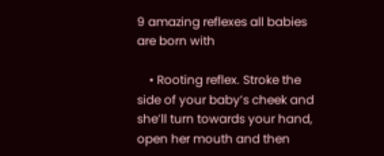9 amazing reflexes all babies are born with

    • Rooting reflex. Stroke the side of your baby’s cheek and she’ll turn towards your hand, open her mouth and then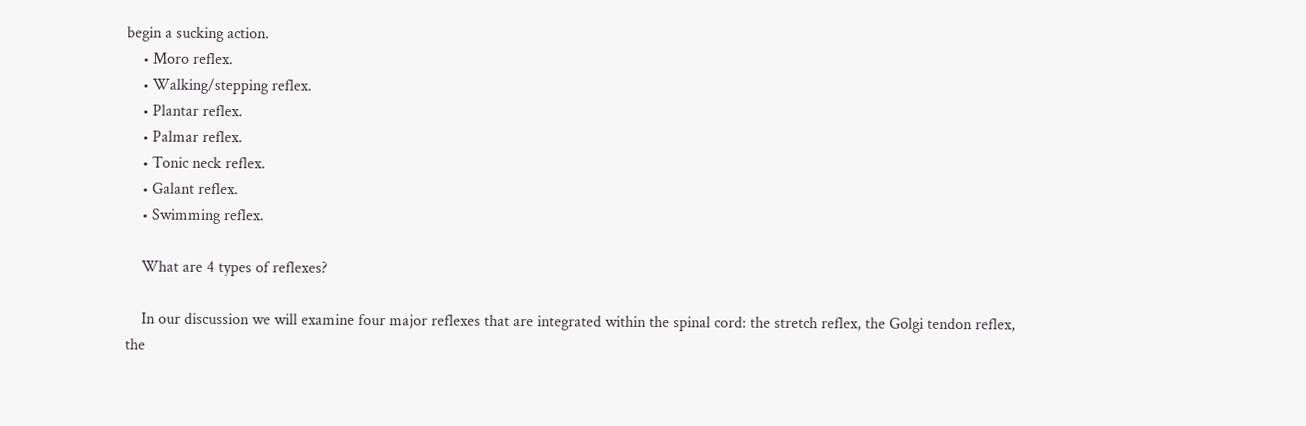begin a sucking action.
    • Moro reflex.
    • Walking/stepping reflex.
    • Plantar reflex.
    • Palmar reflex.
    • Tonic neck reflex.
    • Galant reflex.
    • Swimming reflex.

    What are 4 types of reflexes?

    In our discussion we will examine four major reflexes that are integrated within the spinal cord: the stretch reflex, the Golgi tendon reflex, the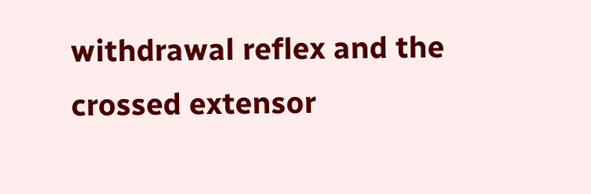withdrawal reflex and the crossed extensor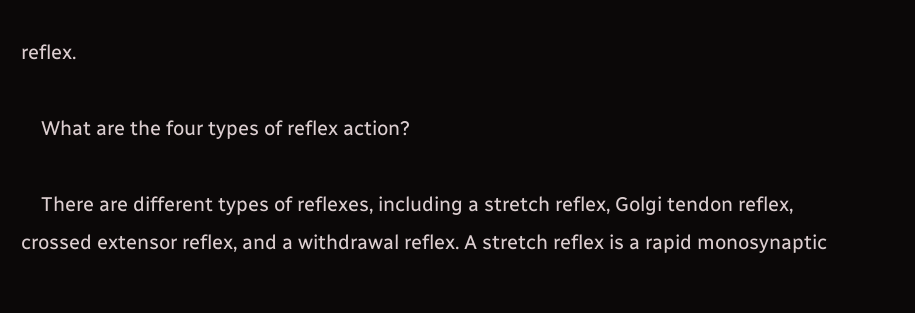reflex.

    What are the four types of reflex action?

    There are different types of reflexes, including a stretch reflex, Golgi tendon reflex, crossed extensor reflex, and a withdrawal reflex. A stretch reflex is a rapid monosynaptic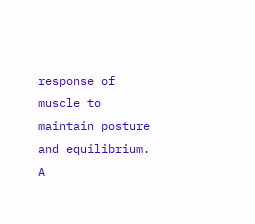response of muscle to maintain posture and equilibrium. A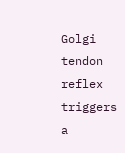Golgi tendon reflex triggers a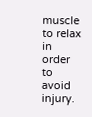muscle to relax in order to avoid injury.